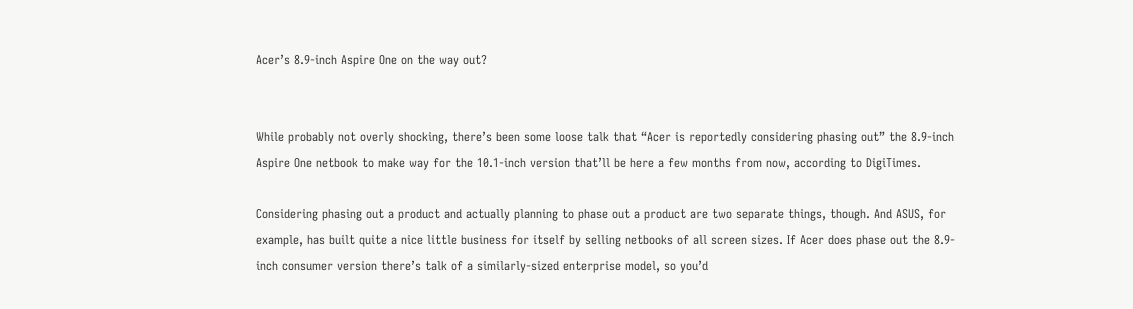Acer’s 8.9-inch Aspire One on the way out?


While probably not overly shocking, there’s been some loose talk that “Acer is reportedly considering phasing out” the 8.9-inch Aspire One netbook to make way for the 10.1-inch version that’ll be here a few months from now, according to DigiTimes.

Considering phasing out a product and actually planning to phase out a product are two separate things, though. And ASUS, for example, has built quite a nice little business for itself by selling netbooks of all screen sizes. If Acer does phase out the 8.9-inch consumer version there’s talk of a similarly-sized enterprise model, so you’d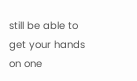still be able to get your hands on one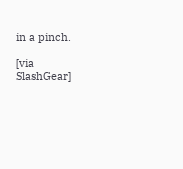in a pinch.

[via SlashGear]